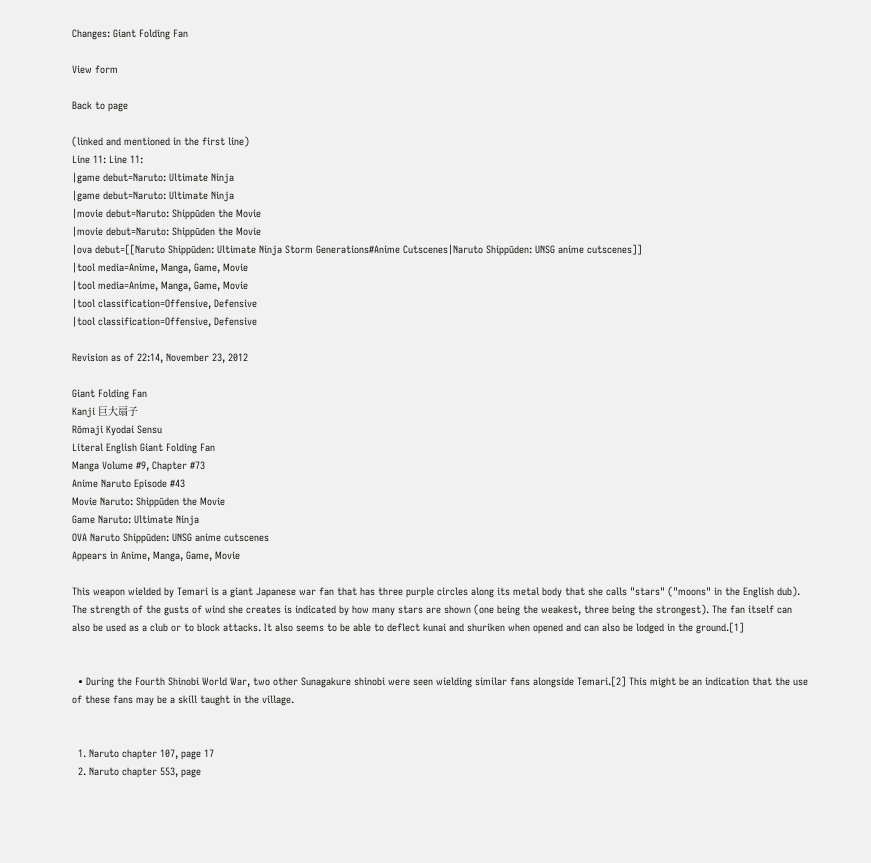Changes: Giant Folding Fan

View form

Back to page

(linked and mentioned in the first line)
Line 11: Line 11:
|game debut=Naruto: Ultimate Ninja
|game debut=Naruto: Ultimate Ninja
|movie debut=Naruto: Shippūden the Movie
|movie debut=Naruto: Shippūden the Movie
|ova debut=[[Naruto Shippūden: Ultimate Ninja Storm Generations#Anime Cutscenes|Naruto Shippūden: UNSG anime cutscenes]]
|tool media=Anime, Manga, Game, Movie
|tool media=Anime, Manga, Game, Movie
|tool classification=Offensive, Defensive
|tool classification=Offensive, Defensive

Revision as of 22:14, November 23, 2012

Giant Folding Fan
Kanji 巨大扇子
Rōmaji Kyodai Sensu
Literal English Giant Folding Fan
Manga Volume #9, Chapter #73
Anime Naruto Episode #43
Movie Naruto: Shippūden the Movie
Game Naruto: Ultimate Ninja
OVA Naruto Shippūden: UNSG anime cutscenes
Appears in Anime, Manga, Game, Movie

This weapon wielded by Temari is a giant Japanese war fan that has three purple circles along its metal body that she calls "stars" ("moons" in the English dub). The strength of the gusts of wind she creates is indicated by how many stars are shown (one being the weakest, three being the strongest). The fan itself can also be used as a club or to block attacks. It also seems to be able to deflect kunai and shuriken when opened and can also be lodged in the ground.[1]


  • During the Fourth Shinobi World War, two other Sunagakure shinobi were seen wielding similar fans alongside Temari.[2] This might be an indication that the use of these fans may be a skill taught in the village.


  1. Naruto chapter 107, page 17
  2. Naruto chapter 553, page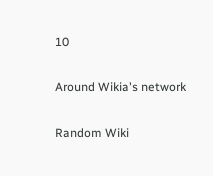10

Around Wikia's network

Random Wiki